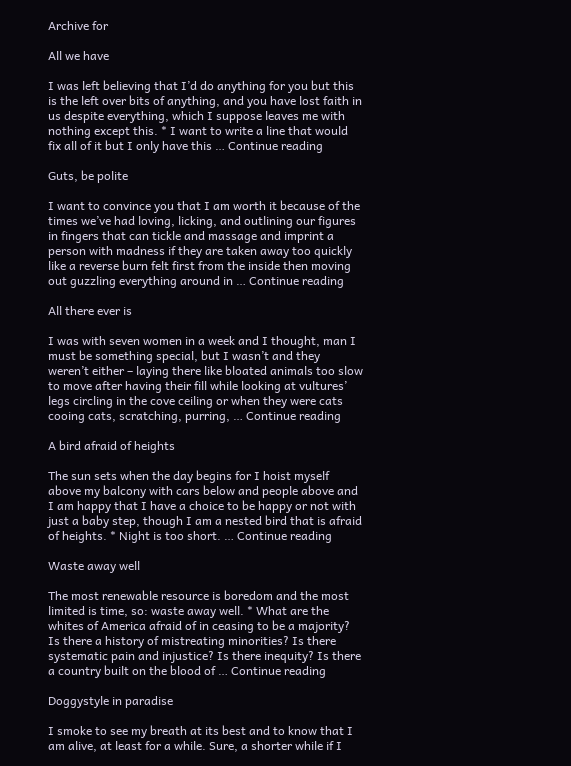Archive for

All we have

I was left believing that I’d do anything for you but this is the left over bits of anything, and you have lost faith in us despite everything, which I suppose leaves me with nothing except this. * I want to write a line that would fix all of it but I only have this … Continue reading

Guts, be polite

I want to convince you that I am worth it because of the times we’ve had loving, licking, and outlining our figures in fingers that can tickle and massage and imprint a person with madness if they are taken away too quickly like a reverse burn felt first from the inside then moving out guzzling everything around in … Continue reading

All there ever is

I was with seven women in a week and I thought, man I must be something special, but I wasn’t and they weren’t either – laying there like bloated animals too slow to move after having their fill while looking at vultures’ legs circling in the cove ceiling or when they were cats cooing cats, scratching, purring, … Continue reading

A bird afraid of heights

The sun sets when the day begins for I hoist myself above my balcony with cars below and people above and I am happy that I have a choice to be happy or not with just a baby step, though I am a nested bird that is afraid of heights. * Night is too short. … Continue reading

Waste away well

The most renewable resource is boredom and the most limited is time, so: waste away well. * What are the whites of America afraid of in ceasing to be a majority? Is there a history of mistreating minorities? Is there systematic pain and injustice? Is there inequity? Is there a country built on the blood of … Continue reading

Doggystyle in paradise

I smoke to see my breath at its best and to know that I am alive, at least for a while. Sure, a shorter while if I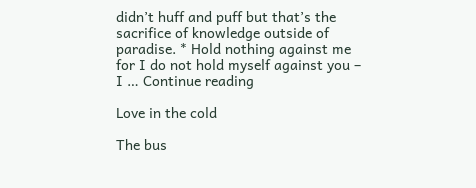didn’t huff and puff but that’s the sacrifice of knowledge outside of paradise. * Hold nothing against me for I do not hold myself against you – I … Continue reading

Love in the cold

The bus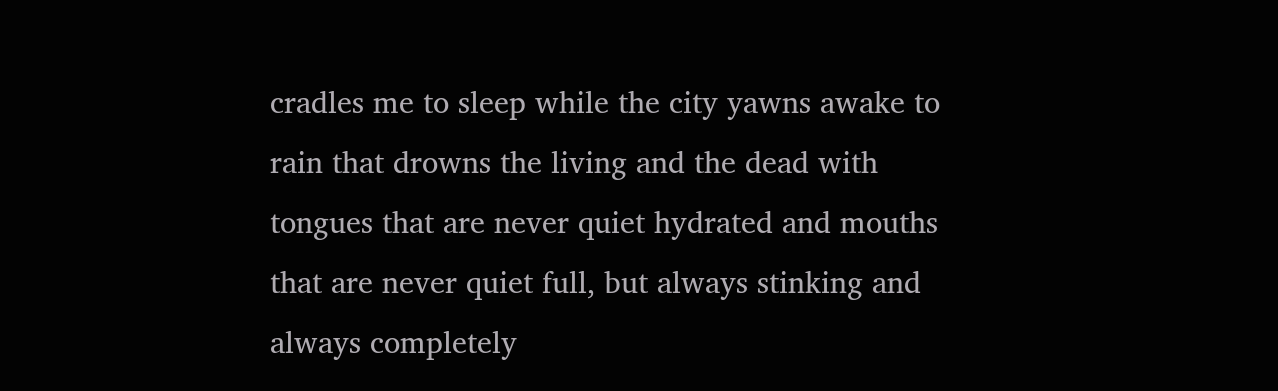cradles me to sleep while the city yawns awake to rain that drowns the living and the dead with tongues that are never quiet hydrated and mouths that are never quiet full, but always stinking and always completely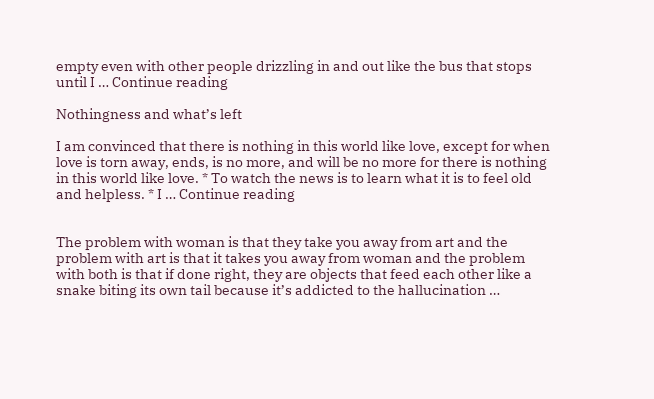empty even with other people drizzling in and out like the bus that stops until I … Continue reading

Nothingness and what’s left

I am convinced that there is nothing in this world like love, except for when love is torn away, ends, is no more, and will be no more for there is nothing in this world like love. * To watch the news is to learn what it is to feel old and helpless. * I … Continue reading


The problem with woman is that they take you away from art and the problem with art is that it takes you away from woman and the problem with both is that if done right, they are objects that feed each other like a snake biting its own tail because it’s addicted to the hallucination …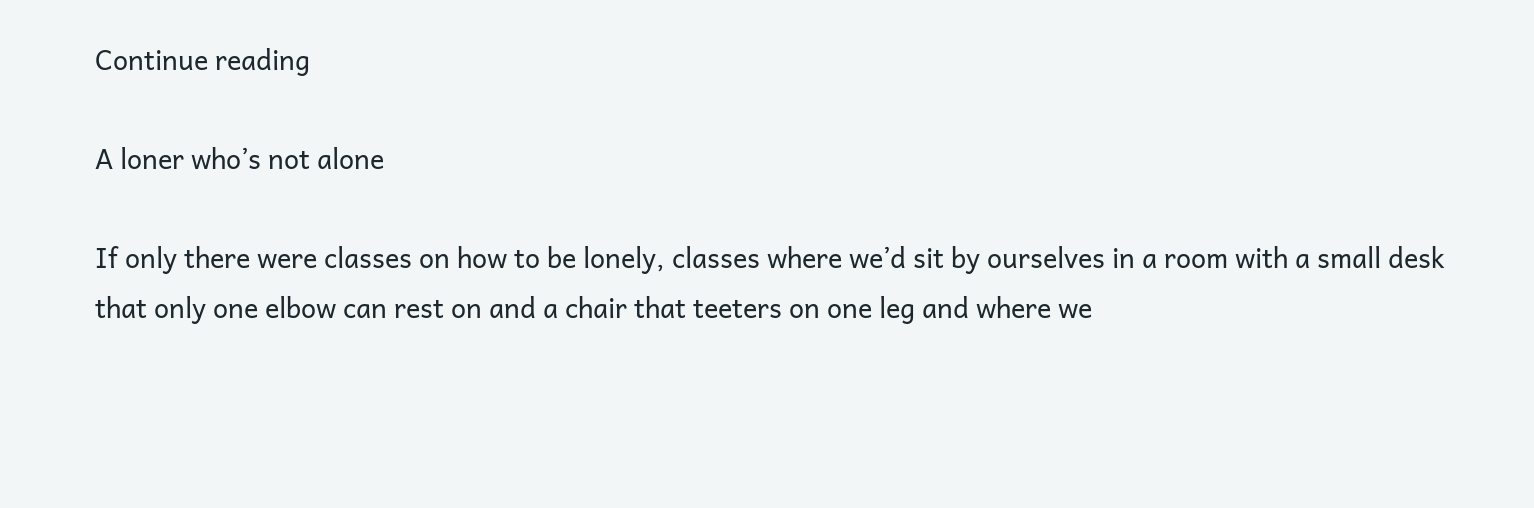Continue reading

A loner who’s not alone

If only there were classes on how to be lonely, classes where we’d sit by ourselves in a room with a small desk that only one elbow can rest on and a chair that teeters on one leg and where we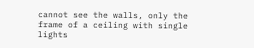cannot see the walls, only the frame of a ceiling with single lights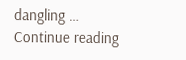dangling … Continue reading